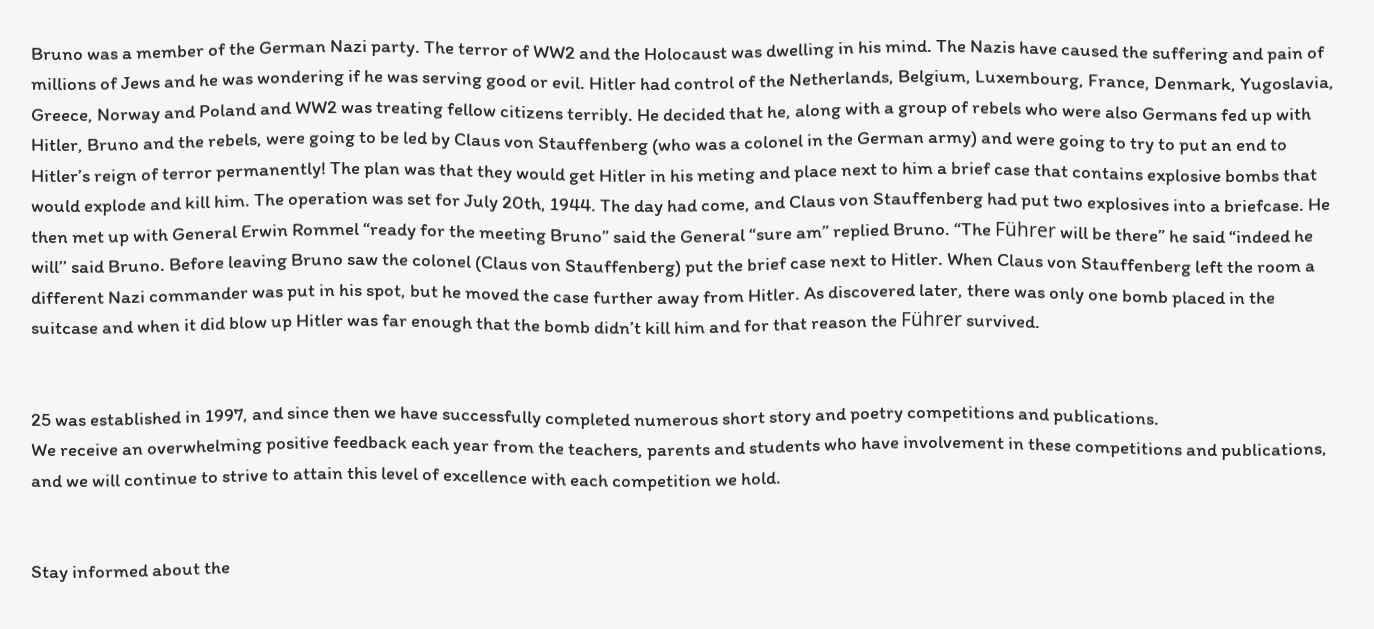Bruno was a member of the German Nazi party. The terror of WW2 and the Holocaust was dwelling in his mind. The Nazis have caused the suffering and pain of millions of Jews and he was wondering if he was serving good or evil. Hitler had control of the Netherlands, Belgium, Luxembourg, France, Denmark, Yugoslavia, Greece, Norway and Poland and WW2 was treating fellow citizens terribly. He decided that he, along with a group of rebels who were also Germans fed up with Hitler, Bruno and the rebels, were going to be led by Claus von Stauffenberg (who was a colonel in the German army) and were going to try to put an end to Hitler’s reign of terror permanently! The plan was that they would get Hitler in his meting and place next to him a brief case that contains explosive bombs that would explode and kill him. The operation was set for July 20th, 1944. The day had come, and Claus von Stauffenberg had put two explosives into a briefcase. He then met up with General Erwin Rommel “ready for the meeting Bruno” said the General “sure am” replied Bruno. “The Führer will be there” he said “indeed he will’’ said Bruno. Before leaving Bruno saw the colonel (Claus von Stauffenberg) put the brief case next to Hitler. When Claus von Stauffenberg left the room a different Nazi commander was put in his spot, but he moved the case further away from Hitler. As discovered later, there was only one bomb placed in the suitcase and when it did blow up Hitler was far enough that the bomb didn’t kill him and for that reason the Führer survived.


25 was established in 1997, and since then we have successfully completed numerous short story and poetry competitions and publications.
We receive an overwhelming positive feedback each year from the teachers, parents and students who have involvement in these competitions and publications, and we will continue to strive to attain this level of excellence with each competition we hold.


Stay informed about the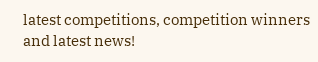latest competitions, competition winners and latest news!